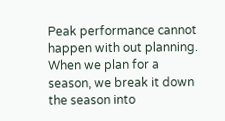Peak performance cannot happen with out planning. When we plan for a season, we break it down the season into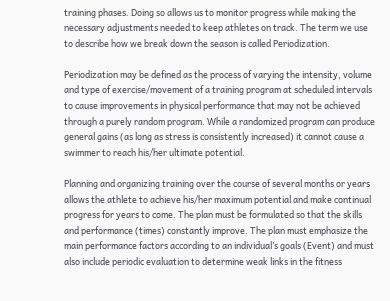training phases. Doing so allows us to monitor progress while making the necessary adjustments needed to keep athletes on track. The term we use to describe how we break down the season is called Periodization.

Periodization may be defined as the process of varying the intensity, volume and type of exercise/movement of a training program at scheduled intervals to cause improvements in physical performance that may not be achieved through a purely random program. While a randomized program can produce general gains (as long as stress is consistently increased) it cannot cause a swimmer to reach his/her ultimate potential.

Planning and organizing training over the course of several months or years allows the athlete to achieve his/her maximum potential and make continual progress for years to come. The plan must be formulated so that the skills and performance (times) constantly improve. The plan must emphasize the main performance factors according to an individual’s goals (Event) and must also include periodic evaluation to determine weak links in the fitness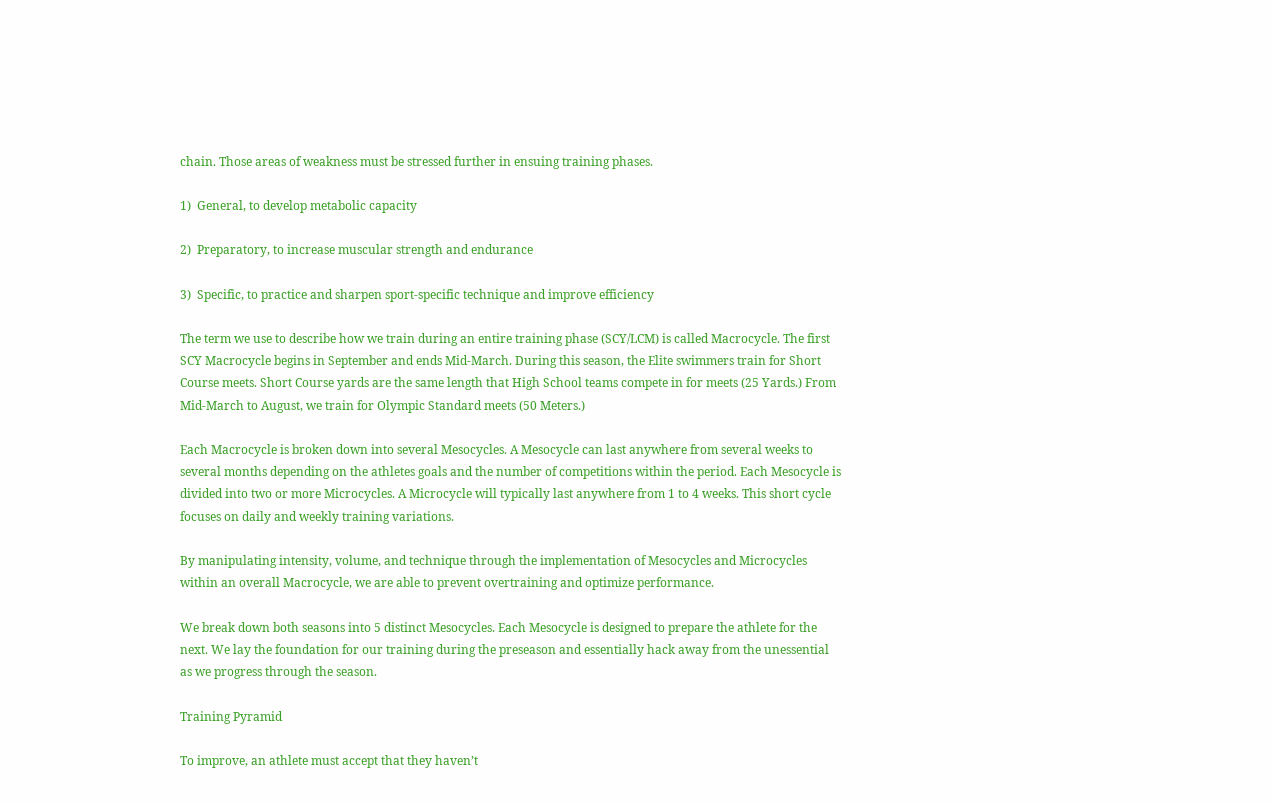chain. Those areas of weakness must be stressed further in ensuing training phases.

1)  General, to develop metabolic capacity

2)  Preparatory, to increase muscular strength and endurance

3)  Specific, to practice and sharpen sport-specific technique and improve efficiency

The term we use to describe how we train during an entire training phase (SCY/LCM) is called Macrocycle. The first SCY Macrocycle begins in September and ends Mid-March. During this season, the Elite swimmers train for Short Course meets. Short Course yards are the same length that High School teams compete in for meets (25 Yards.) From Mid-March to August, we train for Olympic Standard meets (50 Meters.)

Each Macrocycle is broken down into several Mesocycles. A Mesocycle can last anywhere from several weeks to several months depending on the athletes goals and the number of competitions within the period. Each Mesocycle is divided into two or more Microcycles. A Microcycle will typically last anywhere from 1 to 4 weeks. This short cycle focuses on daily and weekly training variations.

By manipulating intensity, volume, and technique through the implementation of Mesocycles and Microcycles within an overall Macrocycle, we are able to prevent overtraining and optimize performance.

We break down both seasons into 5 distinct Mesocycles. Each Mesocycle is designed to prepare the athlete for the next. We lay the foundation for our training during the preseason and essentially hack away from the unessential as we progress through the season.

Training Pyramid

To improve, an athlete must accept that they haven’t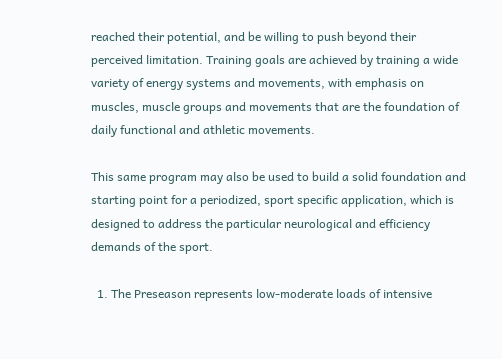reached their potential, and be willing to push beyond their perceived limitation. Training goals are achieved by training a wide variety of energy systems and movements, with emphasis on muscles, muscle groups and movements that are the foundation of daily functional and athletic movements.

This same program may also be used to build a solid foundation and starting point for a periodized, sport specific application, which is designed to address the particular neurological and efficiency demands of the sport.

  1. The Preseason represents low-moderate loads of intensive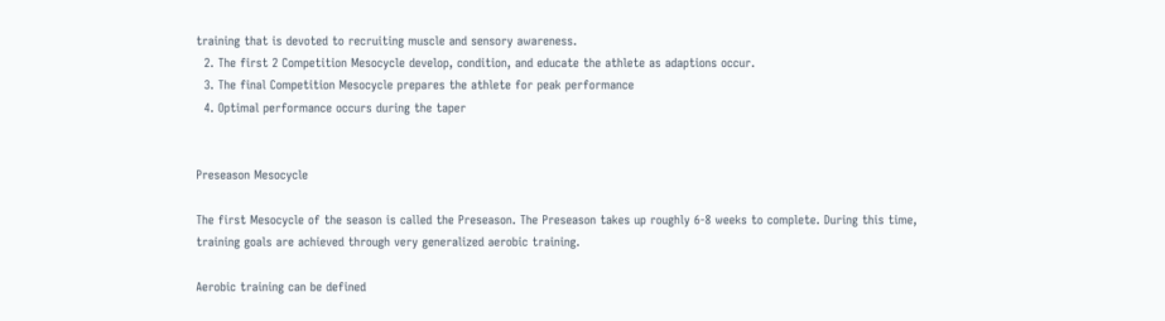training that is devoted to recruiting muscle and sensory awareness.
  2. The first 2 Competition Mesocycle develop, condition, and educate the athlete as adaptions occur.
  3. The final Competition Mesocycle prepares the athlete for peak performance
  4. Optimal performance occurs during the taper


Preseason Mesocycle

The first Mesocycle of the season is called the Preseason. The Preseason takes up roughly 6-8 weeks to complete. During this time, training goals are achieved through very generalized aerobic training.

Aerobic training can be defined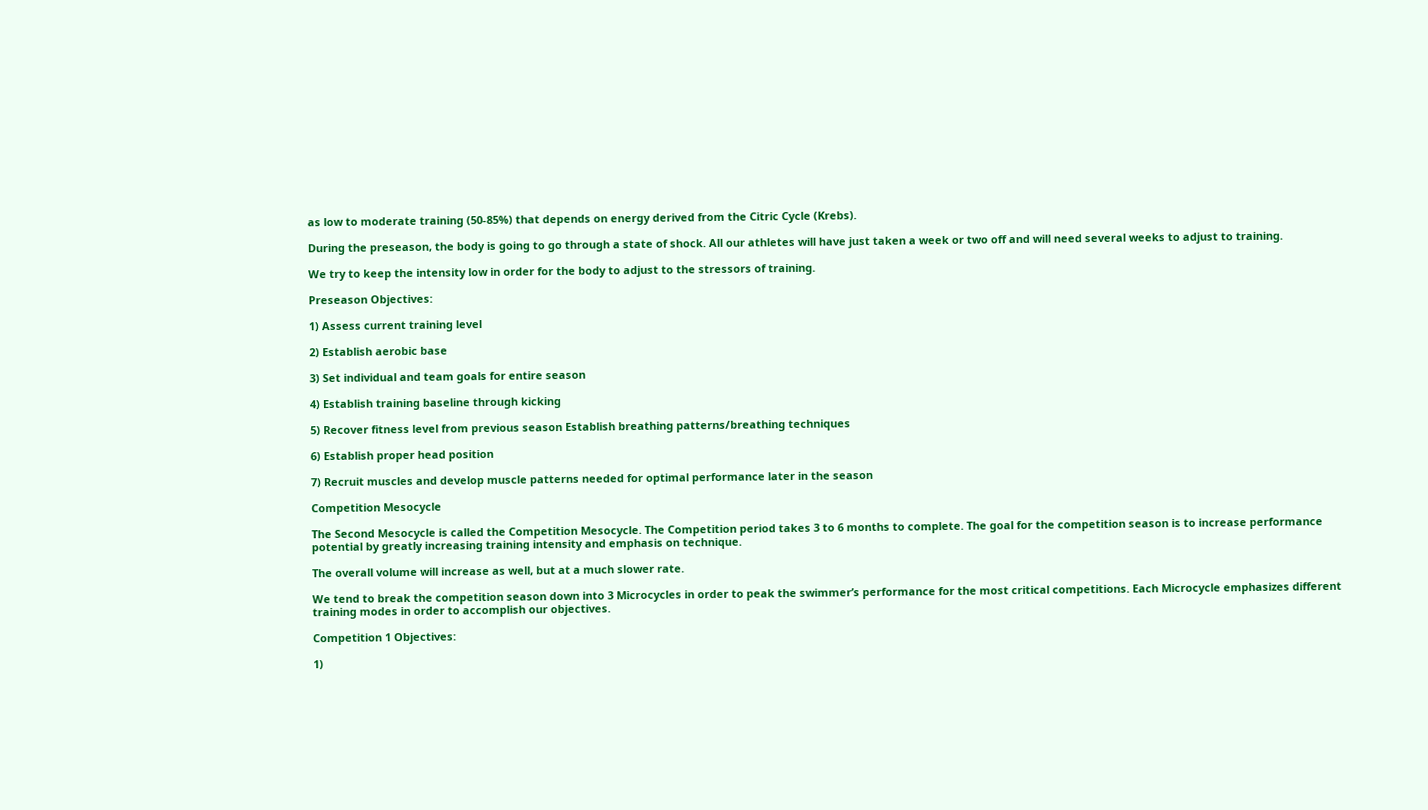as low to moderate training (50-85%) that depends on energy derived from the Citric Cycle (Krebs).

During the preseason, the body is going to go through a state of shock. All our athletes will have just taken a week or two off and will need several weeks to adjust to training.

We try to keep the intensity low in order for the body to adjust to the stressors of training.

Preseason Objectives:

1) Assess current training level

2) Establish aerobic base

3) Set individual and team goals for entire season

4) Establish training baseline through kicking

5) Recover fitness level from previous season Establish breathing patterns/breathing techniques

6) Establish proper head position

7) Recruit muscles and develop muscle patterns needed for optimal performance later in the season

Competition Mesocycle

The Second Mesocycle is called the Competition Mesocycle. The Competition period takes 3 to 6 months to complete. The goal for the competition season is to increase performance potential by greatly increasing training intensity and emphasis on technique.

The overall volume will increase as well, but at a much slower rate.

We tend to break the competition season down into 3 Microcycles in order to peak the swimmer’s performance for the most critical competitions. Each Microcycle emphasizes different training modes in order to accomplish our objectives.

Competition 1 Objectives:

1)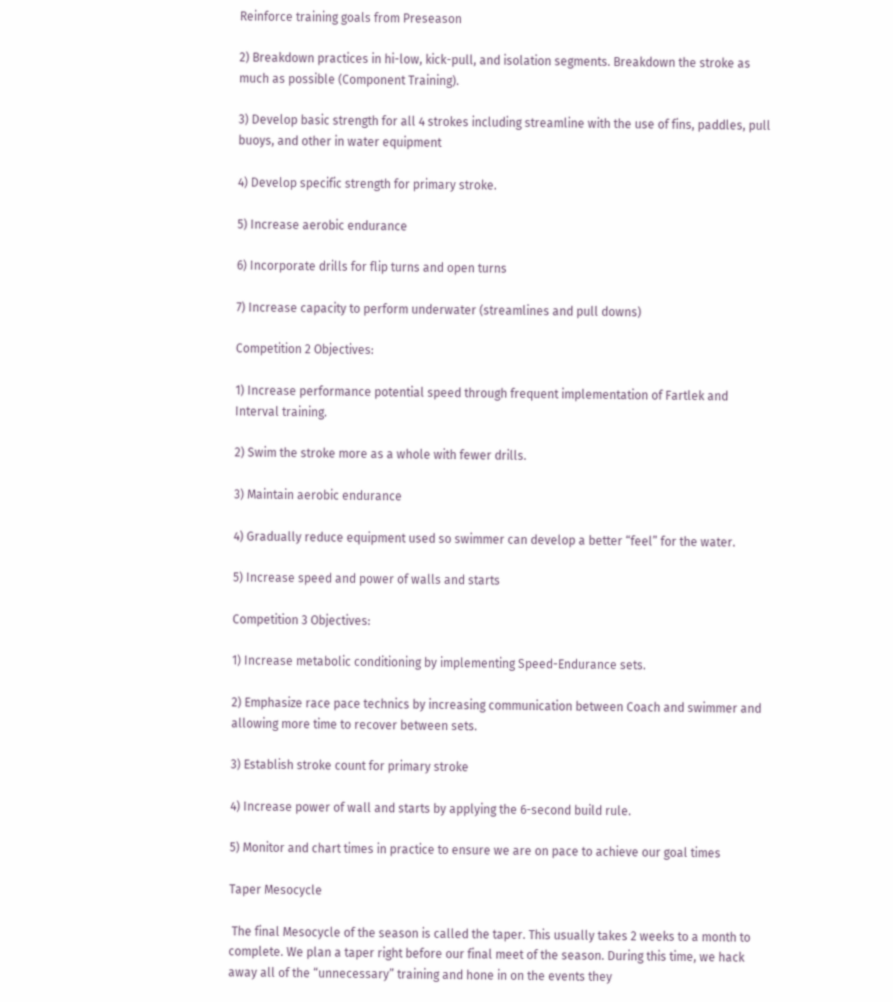Reinforce training goals from Preseason

2) Breakdown practices in hi-low, kick-pull, and isolation segments. Breakdown the stroke as much as possible (Component Training).

3) Develop basic strength for all 4 strokes including streamline with the use of fins, paddles, pull buoys, and other in water equipment

4) Develop specific strength for primary stroke.

5) Increase aerobic endurance

6) Incorporate drills for flip turns and open turns

7) Increase capacity to perform underwater (streamlines and pull downs)

Competition 2 Objectives:

1) Increase performance potential speed through frequent implementation of Fartlek and Interval training.

2) Swim the stroke more as a whole with fewer drills.

3) Maintain aerobic endurance

4) Gradually reduce equipment used so swimmer can develop a better “feel” for the water.

5) Increase speed and power of walls and starts

Competition 3 Objectives:

1) Increase metabolic conditioning by implementing Speed-Endurance sets.

2) Emphasize race pace technics by increasing communication between Coach and swimmer and allowing more time to recover between sets.

3) Establish stroke count for primary stroke

4) Increase power of wall and starts by applying the 6-second build rule.

5) Monitor and chart times in practice to ensure we are on pace to achieve our goal times

Taper Mesocycle

 The final Mesocycle of the season is called the taper. This usually takes 2 weeks to a month to complete. We plan a taper right before our final meet of the season. During this time, we hack away all of the “unnecessary” training and hone in on the events they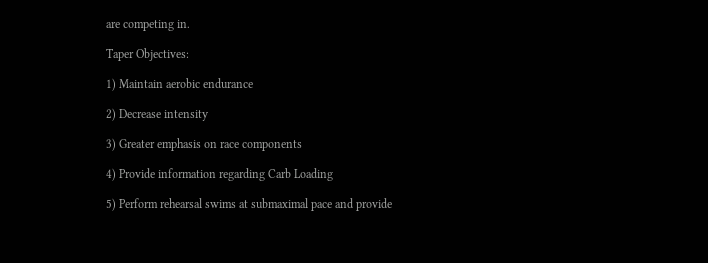are competing in.

Taper Objectives:

1) Maintain aerobic endurance

2) Decrease intensity

3) Greater emphasis on race components

4) Provide information regarding Carb Loading

5) Perform rehearsal swims at submaximal pace and provide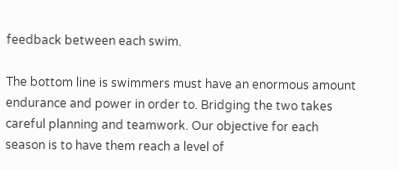feedback between each swim.

The bottom line is swimmers must have an enormous amount endurance and power in order to. Bridging the two takes careful planning and teamwork. Our objective for each season is to have them reach a level of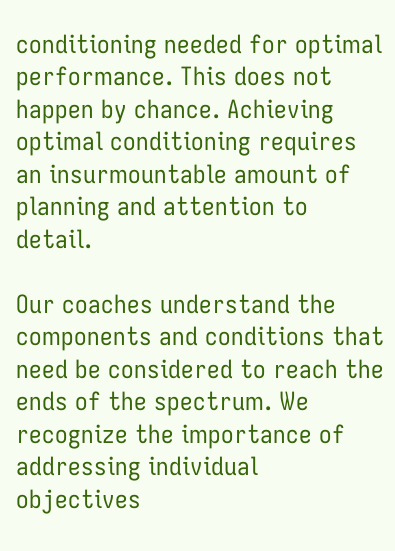conditioning needed for optimal performance. This does not happen by chance. Achieving optimal conditioning requires an insurmountable amount of planning and attention to detail.

Our coaches understand the components and conditions that need be considered to reach the ends of the spectrum. We recognize the importance of addressing individual objectives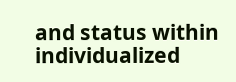and status within individualized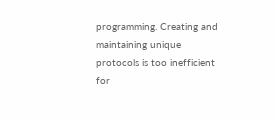programming. Creating and maintaining unique protocols is too inefficient for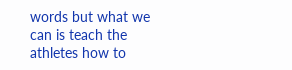words but what we can is teach the athletes how to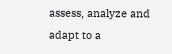assess, analyze and adapt to a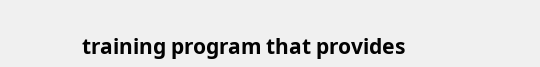training program that provides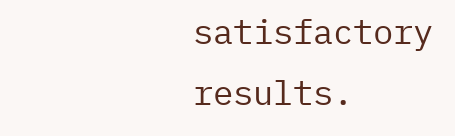satisfactory results.